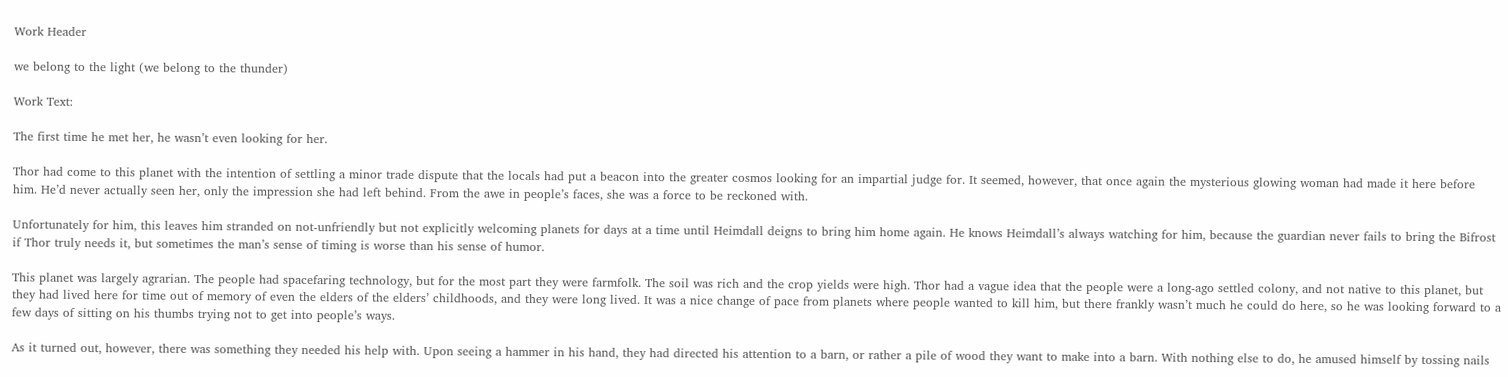Work Header

we belong to the light (we belong to the thunder)

Work Text:

The first time he met her, he wasn’t even looking for her.

Thor had come to this planet with the intention of settling a minor trade dispute that the locals had put a beacon into the greater cosmos looking for an impartial judge for. It seemed, however, that once again the mysterious glowing woman had made it here before him. He’d never actually seen her, only the impression she had left behind. From the awe in people’s faces, she was a force to be reckoned with.

Unfortunately for him, this leaves him stranded on not-unfriendly but not explicitly welcoming planets for days at a time until Heimdall deigns to bring him home again. He knows Heimdall’s always watching for him, because the guardian never fails to bring the Bifrost if Thor truly needs it, but sometimes the man’s sense of timing is worse than his sense of humor.

This planet was largely agrarian. The people had spacefaring technology, but for the most part they were farmfolk. The soil was rich and the crop yields were high. Thor had a vague idea that the people were a long-ago settled colony, and not native to this planet, but they had lived here for time out of memory of even the elders of the elders’ childhoods, and they were long lived. It was a nice change of pace from planets where people wanted to kill him, but there frankly wasn’t much he could do here, so he was looking forward to a few days of sitting on his thumbs trying not to get into people’s ways.

As it turned out, however, there was something they needed his help with. Upon seeing a hammer in his hand, they had directed his attention to a barn, or rather a pile of wood they want to make into a barn. With nothing else to do, he amused himself by tossing nails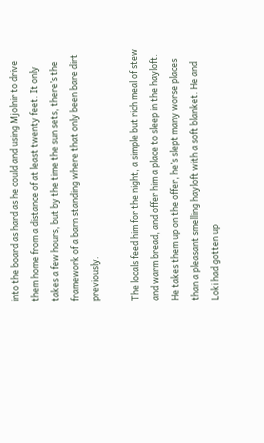into the board as hard as he could and using Mjolnir to drive them home from a distance of at least twenty feet. It only takes a few hours, but by the time the sun sets, there’s the framework of a barn standing where that only been bare dirt previously.

The locals feed him for the night, a simple but rich meal of stew and warm bread, and offer him a place to sleep in the hayloft. He takes them up on the offer, he’s slept many worse places than a pleasant smelling hayloft with a soft blanket. He and Loki had gotten up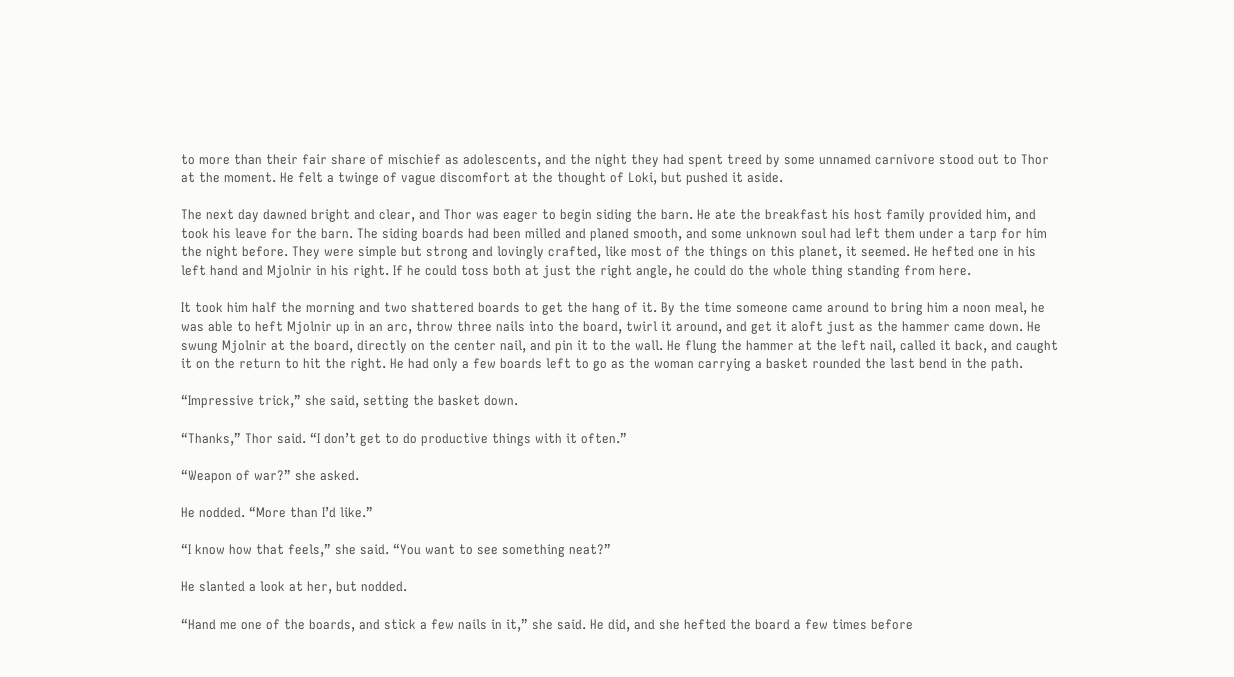to more than their fair share of mischief as adolescents, and the night they had spent treed by some unnamed carnivore stood out to Thor at the moment. He felt a twinge of vague discomfort at the thought of Loki, but pushed it aside.

The next day dawned bright and clear, and Thor was eager to begin siding the barn. He ate the breakfast his host family provided him, and took his leave for the barn. The siding boards had been milled and planed smooth, and some unknown soul had left them under a tarp for him the night before. They were simple but strong and lovingly crafted, like most of the things on this planet, it seemed. He hefted one in his left hand and Mjolnir in his right. If he could toss both at just the right angle, he could do the whole thing standing from here.

It took him half the morning and two shattered boards to get the hang of it. By the time someone came around to bring him a noon meal, he was able to heft Mjolnir up in an arc, throw three nails into the board, twirl it around, and get it aloft just as the hammer came down. He swung Mjolnir at the board, directly on the center nail, and pin it to the wall. He flung the hammer at the left nail, called it back, and caught it on the return to hit the right. He had only a few boards left to go as the woman carrying a basket rounded the last bend in the path.

“Impressive trick,” she said, setting the basket down.

“Thanks,” Thor said. “I don’t get to do productive things with it often.”

“Weapon of war?” she asked.

He nodded. “More than I’d like.”

“I know how that feels,” she said. “You want to see something neat?”

He slanted a look at her, but nodded.

“Hand me one of the boards, and stick a few nails in it,” she said. He did, and she hefted the board a few times before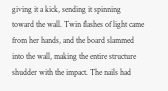giving it a kick, sending it spinning toward the wall. Twin flashes of light came from her hands, and the board slammed into the wall, making the entire structure shudder with the impact. The nails had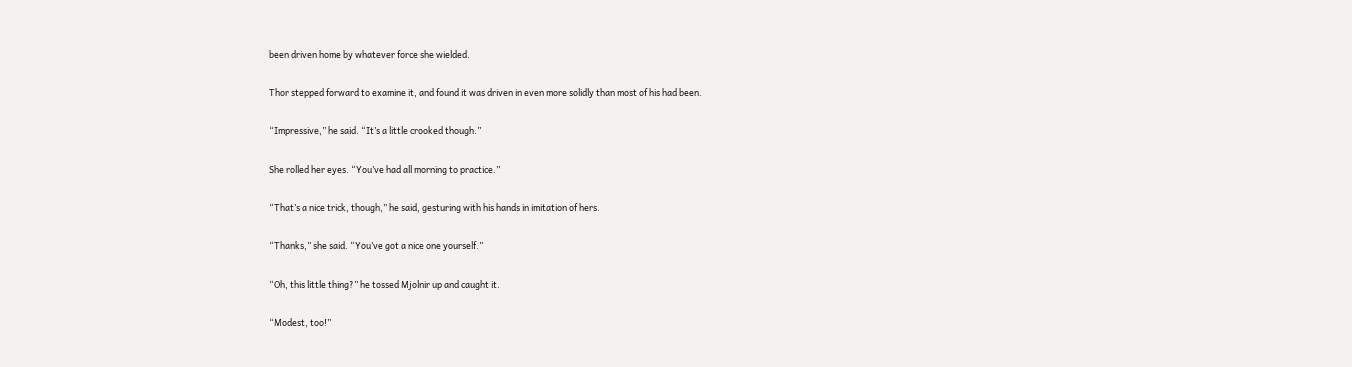been driven home by whatever force she wielded.

Thor stepped forward to examine it, and found it was driven in even more solidly than most of his had been.

“Impressive,” he said. “It’s a little crooked though.”

She rolled her eyes. “You’ve had all morning to practice.”

“That’s a nice trick, though,” he said, gesturing with his hands in imitation of hers.

“Thanks,” she said. “You’ve got a nice one yourself.”

“Oh, this little thing?” he tossed Mjolnir up and caught it.

“Modest, too!”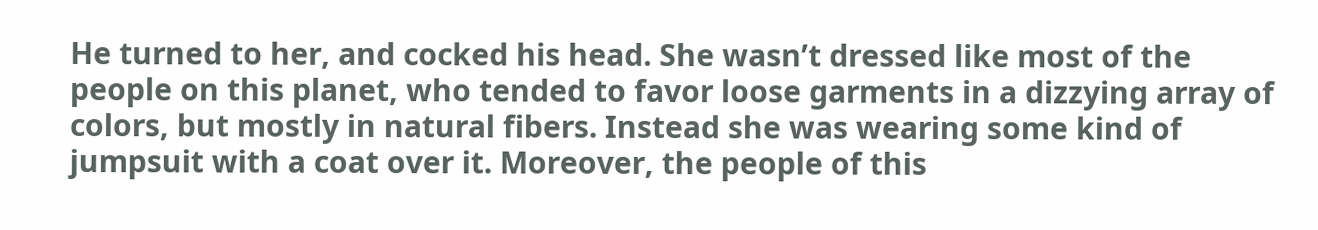He turned to her, and cocked his head. She wasn’t dressed like most of the people on this planet, who tended to favor loose garments in a dizzying array of colors, but mostly in natural fibers. Instead she was wearing some kind of jumpsuit with a coat over it. Moreover, the people of this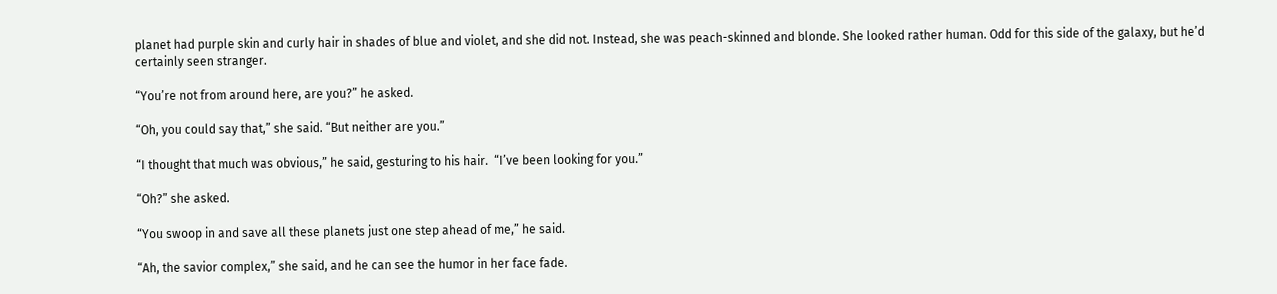planet had purple skin and curly hair in shades of blue and violet, and she did not. Instead, she was peach-skinned and blonde. She looked rather human. Odd for this side of the galaxy, but he’d certainly seen stranger.

“You’re not from around here, are you?” he asked.

“Oh, you could say that,” she said. “But neither are you.”

“I thought that much was obvious,” he said, gesturing to his hair.  “I’ve been looking for you.”

“Oh?” she asked.

“You swoop in and save all these planets just one step ahead of me,” he said.

“Ah, the savior complex,” she said, and he can see the humor in her face fade.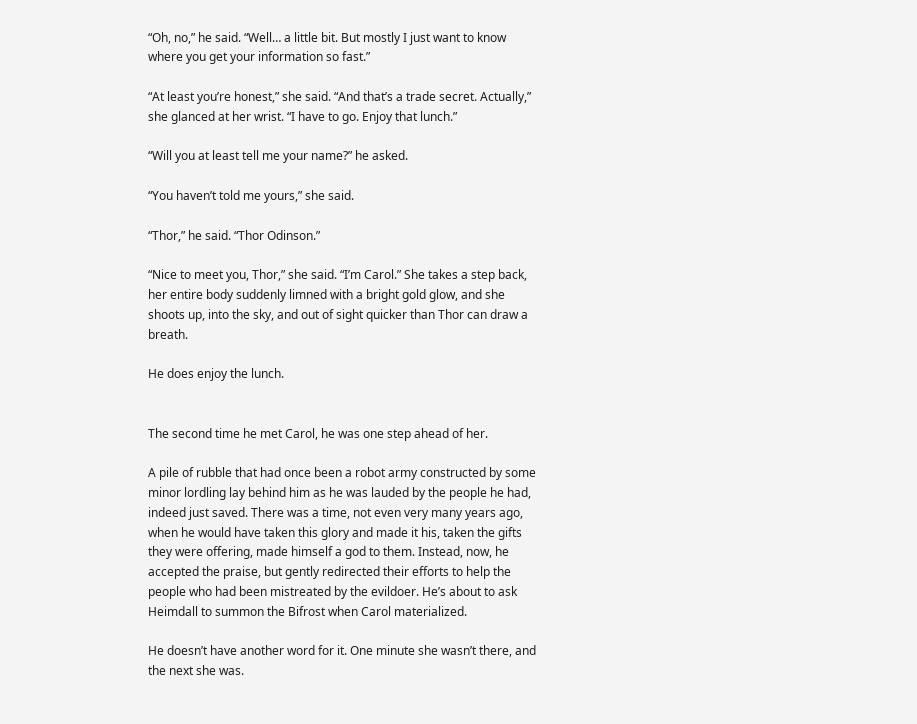“Oh, no,” he said. “Well… a little bit. But mostly I just want to know where you get your information so fast.”

“At least you’re honest,” she said. “And that’s a trade secret. Actually,” she glanced at her wrist. “I have to go. Enjoy that lunch.”

“Will you at least tell me your name?” he asked.

“You haven’t told me yours,” she said.

“Thor,” he said. “Thor Odinson.”

“Nice to meet you, Thor,” she said. “I’m Carol.” She takes a step back, her entire body suddenly limned with a bright gold glow, and she shoots up, into the sky, and out of sight quicker than Thor can draw a breath.

He does enjoy the lunch.


The second time he met Carol, he was one step ahead of her.

A pile of rubble that had once been a robot army constructed by some minor lordling lay behind him as he was lauded by the people he had, indeed just saved. There was a time, not even very many years ago, when he would have taken this glory and made it his, taken the gifts they were offering, made himself a god to them. Instead, now, he accepted the praise, but gently redirected their efforts to help the people who had been mistreated by the evildoer. He’s about to ask Heimdall to summon the Bifrost when Carol materialized.

He doesn’t have another word for it. One minute she wasn’t there, and the next she was.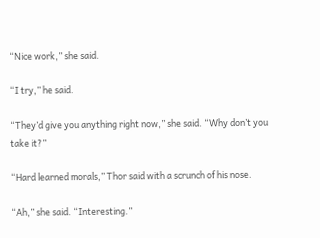“Nice work,” she said.

“I try,” he said.

“They’d give you anything right now,” she said. “Why don’t you take it?”

“Hard learned morals,” Thor said with a scrunch of his nose.

“Ah,” she said. “Interesting.”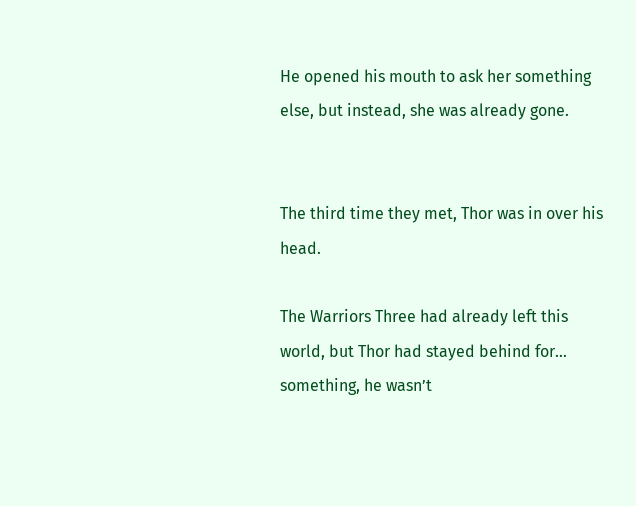He opened his mouth to ask her something else, but instead, she was already gone.


The third time they met, Thor was in over his head.

The Warriors Three had already left this world, but Thor had stayed behind for… something, he wasn’t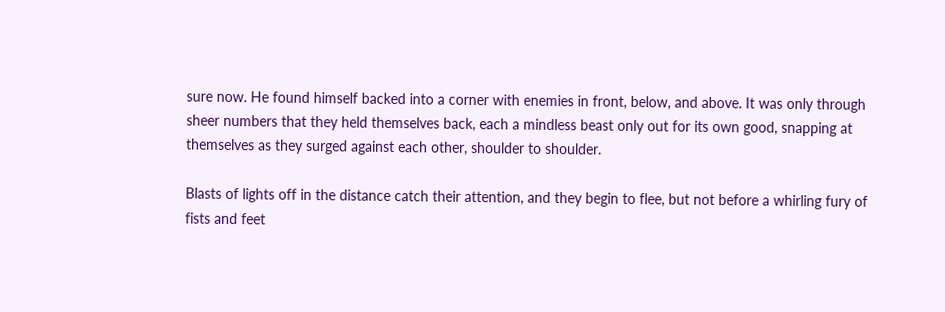sure now. He found himself backed into a corner with enemies in front, below, and above. It was only through sheer numbers that they held themselves back, each a mindless beast only out for its own good, snapping at themselves as they surged against each other, shoulder to shoulder.

Blasts of lights off in the distance catch their attention, and they begin to flee, but not before a whirling fury of fists and feet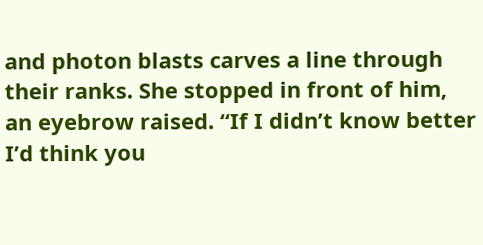and photon blasts carves a line through their ranks. She stopped in front of him, an eyebrow raised. “If I didn’t know better I’d think you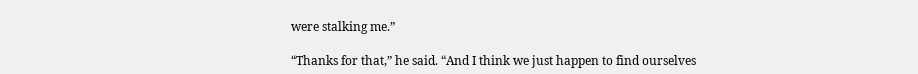were stalking me.”

“Thanks for that,” he said. “And I think we just happen to find ourselves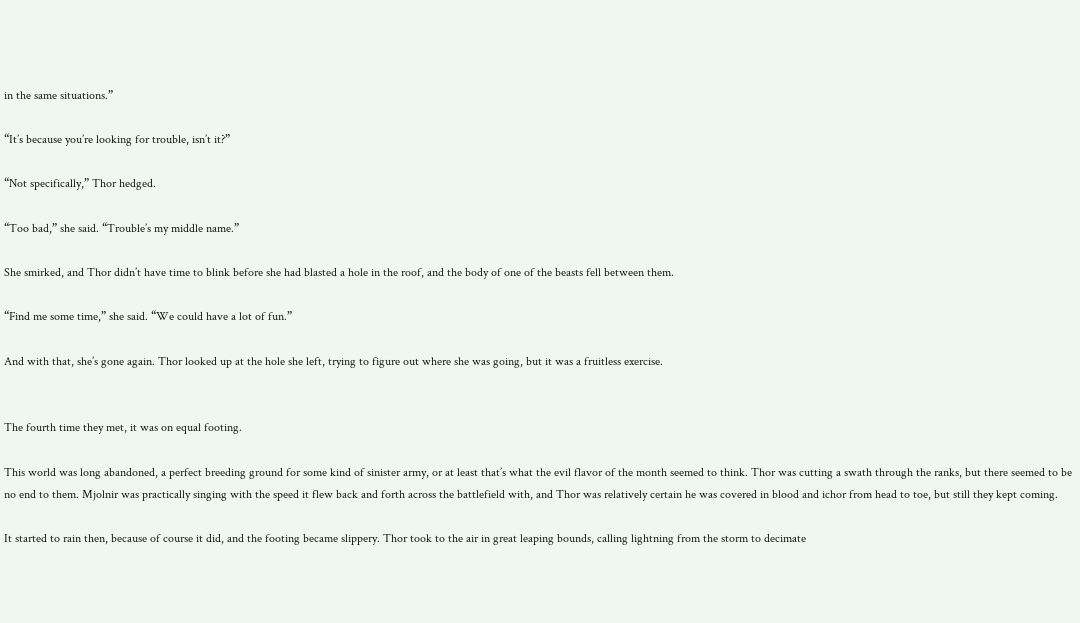in the same situations.”

“It’s because you’re looking for trouble, isn’t it?”

“Not specifically,” Thor hedged.

“Too bad,” she said. “Trouble’s my middle name.”

She smirked, and Thor didn’t have time to blink before she had blasted a hole in the roof, and the body of one of the beasts fell between them.

“Find me some time,” she said. “We could have a lot of fun.”

And with that, she’s gone again. Thor looked up at the hole she left, trying to figure out where she was going, but it was a fruitless exercise.


The fourth time they met, it was on equal footing.

This world was long abandoned, a perfect breeding ground for some kind of sinister army, or at least that’s what the evil flavor of the month seemed to think. Thor was cutting a swath through the ranks, but there seemed to be no end to them. Mjolnir was practically singing with the speed it flew back and forth across the battlefield with, and Thor was relatively certain he was covered in blood and ichor from head to toe, but still they kept coming.

It started to rain then, because of course it did, and the footing became slippery. Thor took to the air in great leaping bounds, calling lightning from the storm to decimate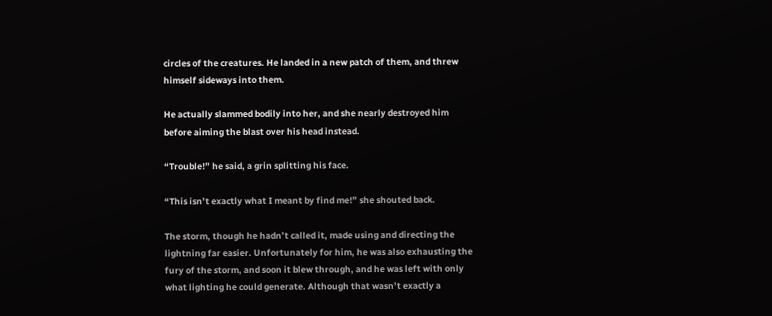circles of the creatures. He landed in a new patch of them, and threw himself sideways into them.

He actually slammed bodily into her, and she nearly destroyed him before aiming the blast over his head instead.

“Trouble!” he said, a grin splitting his face.

“This isn’t exactly what I meant by find me!” she shouted back.

The storm, though he hadn’t called it, made using and directing the lightning far easier. Unfortunately for him, he was also exhausting the fury of the storm, and soon it blew through, and he was left with only what lighting he could generate. Although that wasn’t exactly a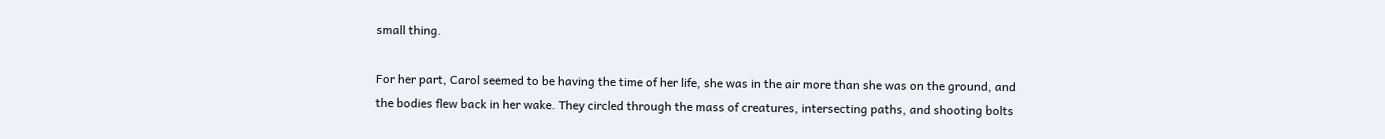small thing.

For her part, Carol seemed to be having the time of her life, she was in the air more than she was on the ground, and the bodies flew back in her wake. They circled through the mass of creatures, intersecting paths, and shooting bolts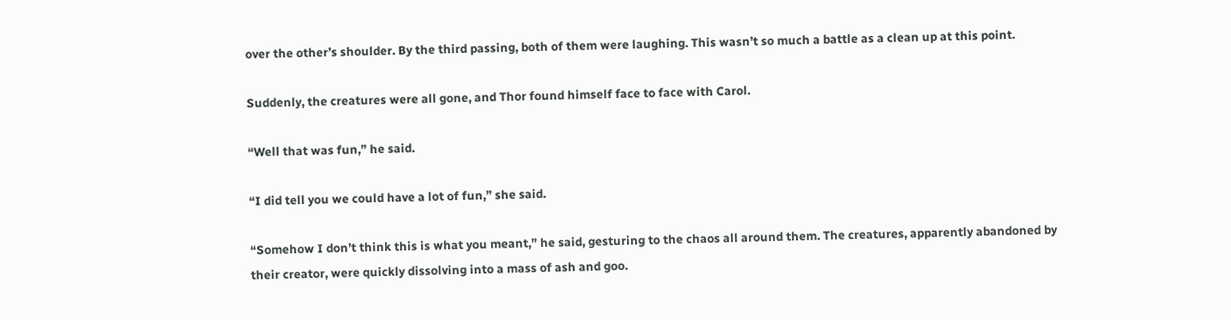over the other’s shoulder. By the third passing, both of them were laughing. This wasn’t so much a battle as a clean up at this point.

Suddenly, the creatures were all gone, and Thor found himself face to face with Carol.

“Well that was fun,” he said.

“I did tell you we could have a lot of fun,” she said.

“Somehow I don’t think this is what you meant,” he said, gesturing to the chaos all around them. The creatures, apparently abandoned by their creator, were quickly dissolving into a mass of ash and goo.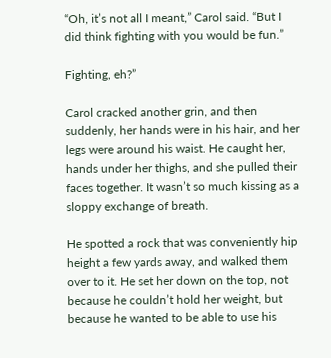“Oh, it’s not all I meant,” Carol said. “But I did think fighting with you would be fun.”

Fighting, eh?”

Carol cracked another grin, and then suddenly, her hands were in his hair, and her legs were around his waist. He caught her, hands under her thighs, and she pulled their faces together. It wasn’t so much kissing as a sloppy exchange of breath.

He spotted a rock that was conveniently hip height a few yards away, and walked them over to it. He set her down on the top, not because he couldn’t hold her weight, but because he wanted to be able to use his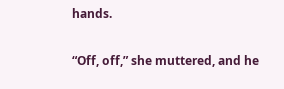hands.

“Off, off,” she muttered, and he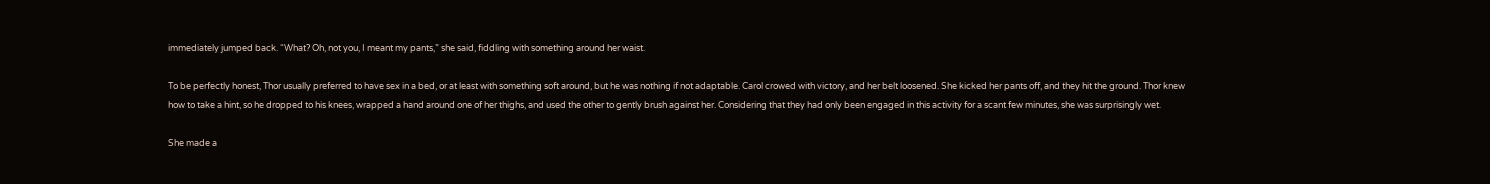immediately jumped back. “What? Oh, not you, I meant my pants,” she said, fiddling with something around her waist.

To be perfectly honest, Thor usually preferred to have sex in a bed, or at least with something soft around, but he was nothing if not adaptable. Carol crowed with victory, and her belt loosened. She kicked her pants off, and they hit the ground. Thor knew how to take a hint, so he dropped to his knees, wrapped a hand around one of her thighs, and used the other to gently brush against her. Considering that they had only been engaged in this activity for a scant few minutes, she was surprisingly wet.

She made a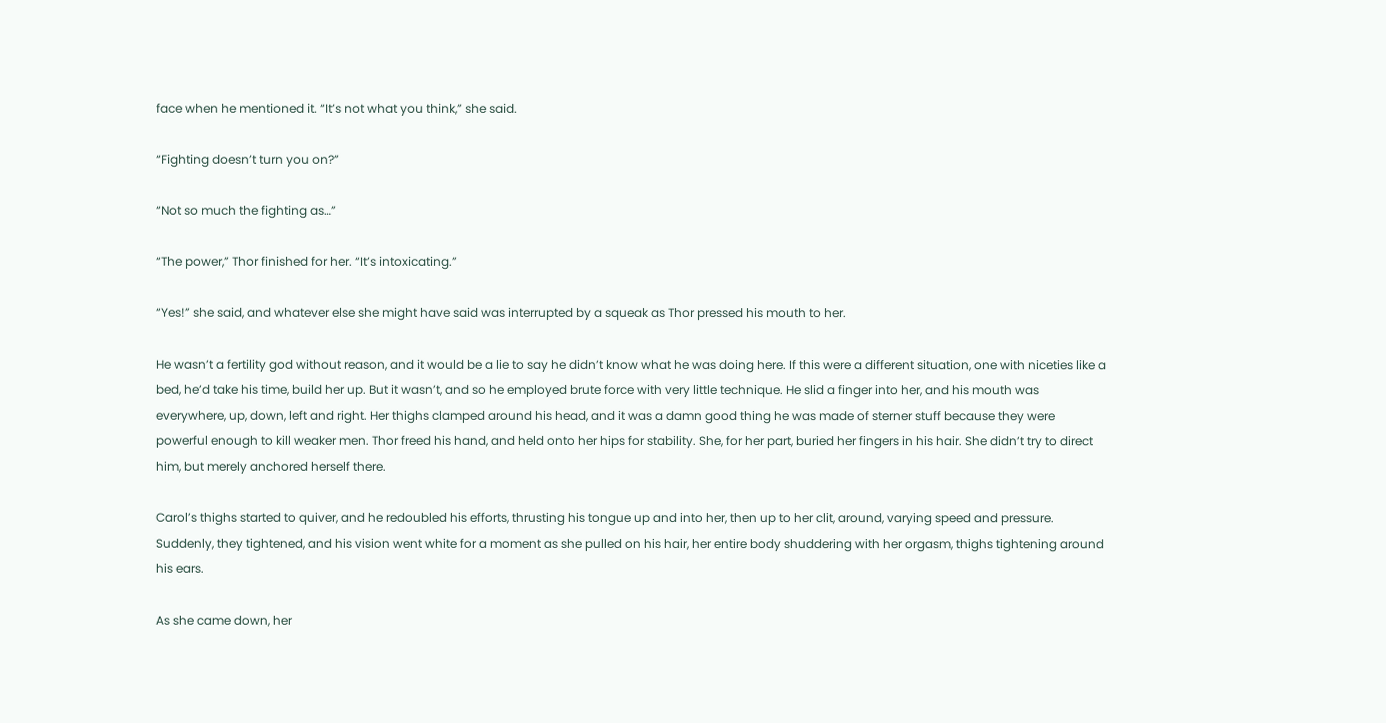face when he mentioned it. “It’s not what you think,” she said.

“Fighting doesn’t turn you on?”

“Not so much the fighting as…”

“The power,” Thor finished for her. “It’s intoxicating.”

“Yes!” she said, and whatever else she might have said was interrupted by a squeak as Thor pressed his mouth to her.

He wasn’t a fertility god without reason, and it would be a lie to say he didn’t know what he was doing here. If this were a different situation, one with niceties like a bed, he’d take his time, build her up. But it wasn’t, and so he employed brute force with very little technique. He slid a finger into her, and his mouth was everywhere, up, down, left and right. Her thighs clamped around his head, and it was a damn good thing he was made of sterner stuff because they were powerful enough to kill weaker men. Thor freed his hand, and held onto her hips for stability. She, for her part, buried her fingers in his hair. She didn’t try to direct him, but merely anchored herself there.

Carol’s thighs started to quiver, and he redoubled his efforts, thrusting his tongue up and into her, then up to her clit, around, varying speed and pressure. Suddenly, they tightened, and his vision went white for a moment as she pulled on his hair, her entire body shuddering with her orgasm, thighs tightening around his ears.

As she came down, her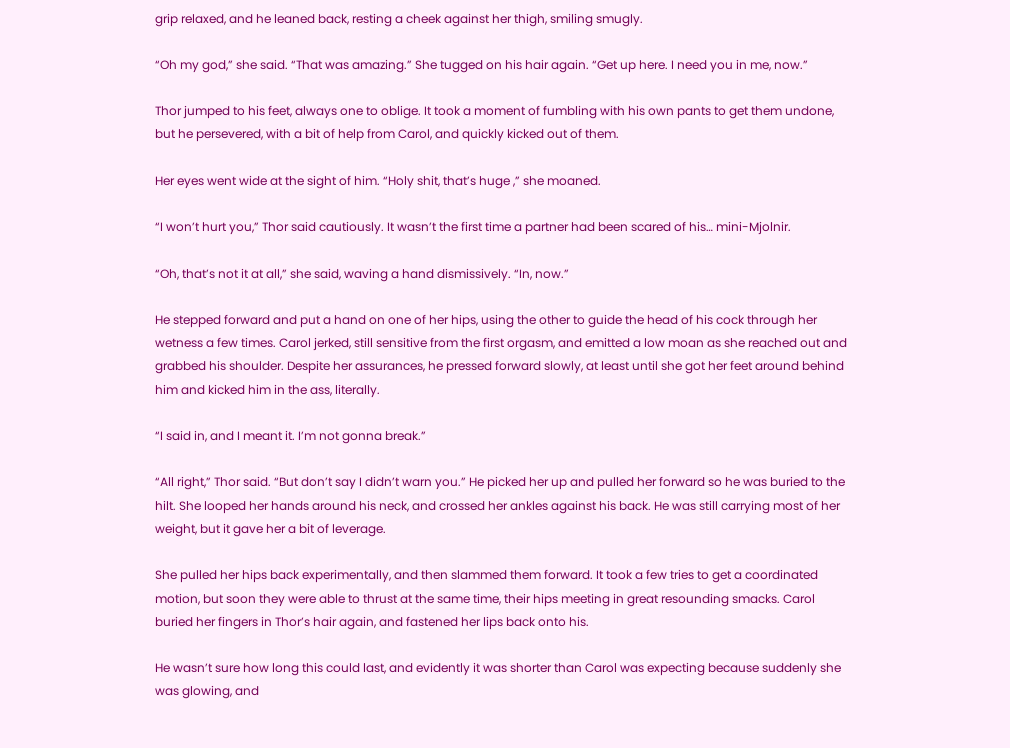grip relaxed, and he leaned back, resting a cheek against her thigh, smiling smugly.

“Oh my god,” she said. “That was amazing.” She tugged on his hair again. “Get up here. I need you in me, now.”

Thor jumped to his feet, always one to oblige. It took a moment of fumbling with his own pants to get them undone, but he persevered, with a bit of help from Carol, and quickly kicked out of them.

Her eyes went wide at the sight of him. “Holy shit, that’s huge ,” she moaned.

“I won’t hurt you,” Thor said cautiously. It wasn’t the first time a partner had been scared of his… mini-Mjolnir.

“Oh, that’s not it at all,” she said, waving a hand dismissively. “In, now.”

He stepped forward and put a hand on one of her hips, using the other to guide the head of his cock through her wetness a few times. Carol jerked, still sensitive from the first orgasm, and emitted a low moan as she reached out and grabbed his shoulder. Despite her assurances, he pressed forward slowly, at least until she got her feet around behind him and kicked him in the ass, literally.

“I said in, and I meant it. I’m not gonna break.”

“All right,” Thor said. “But don’t say I didn’t warn you.” He picked her up and pulled her forward so he was buried to the hilt. She looped her hands around his neck, and crossed her ankles against his back. He was still carrying most of her weight, but it gave her a bit of leverage.

She pulled her hips back experimentally, and then slammed them forward. It took a few tries to get a coordinated motion, but soon they were able to thrust at the same time, their hips meeting in great resounding smacks. Carol buried her fingers in Thor’s hair again, and fastened her lips back onto his.

He wasn’t sure how long this could last, and evidently it was shorter than Carol was expecting because suddenly she was glowing, and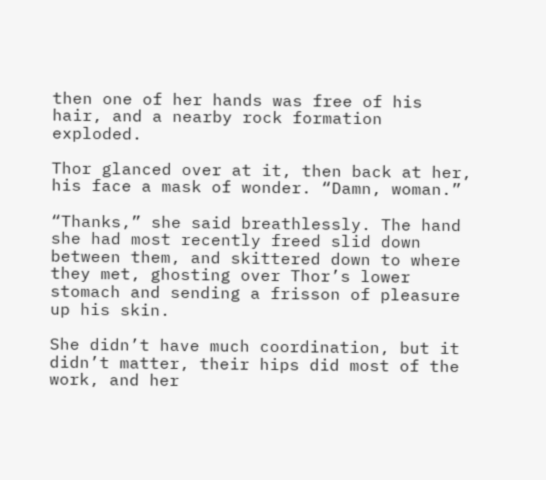then one of her hands was free of his hair, and a nearby rock formation exploded.

Thor glanced over at it, then back at her, his face a mask of wonder. “Damn, woman.”

“Thanks,” she said breathlessly. The hand she had most recently freed slid down between them, and skittered down to where they met, ghosting over Thor’s lower stomach and sending a frisson of pleasure up his skin.

She didn’t have much coordination, but it didn’t matter, their hips did most of the work, and her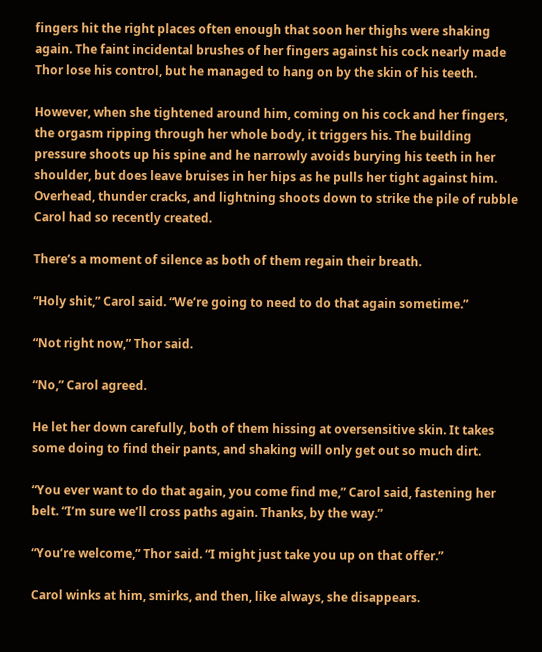fingers hit the right places often enough that soon her thighs were shaking again. The faint incidental brushes of her fingers against his cock nearly made Thor lose his control, but he managed to hang on by the skin of his teeth.

However, when she tightened around him, coming on his cock and her fingers, the orgasm ripping through her whole body, it triggers his. The building pressure shoots up his spine and he narrowly avoids burying his teeth in her shoulder, but does leave bruises in her hips as he pulls her tight against him. Overhead, thunder cracks, and lightning shoots down to strike the pile of rubble Carol had so recently created.

There’s a moment of silence as both of them regain their breath.

“Holy shit,” Carol said. “We’re going to need to do that again sometime.”

“Not right now,” Thor said.

“No,” Carol agreed.

He let her down carefully, both of them hissing at oversensitive skin. It takes some doing to find their pants, and shaking will only get out so much dirt.

“You ever want to do that again, you come find me,” Carol said, fastening her belt. “I’m sure we’ll cross paths again. Thanks, by the way.”

“You’re welcome,” Thor said. “I might just take you up on that offer.”

Carol winks at him, smirks, and then, like always, she disappears.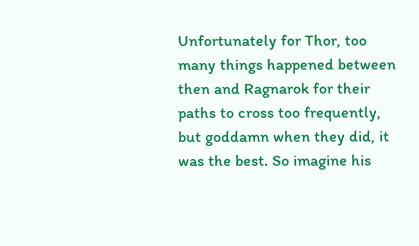Unfortunately for Thor, too many things happened between then and Ragnarok for their paths to cross too frequently, but goddamn when they did, it was the best. So imagine his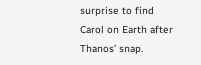surprise to find Carol on Earth after Thanos’ snap.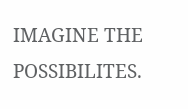IMAGINE THE POSSIBILITES.